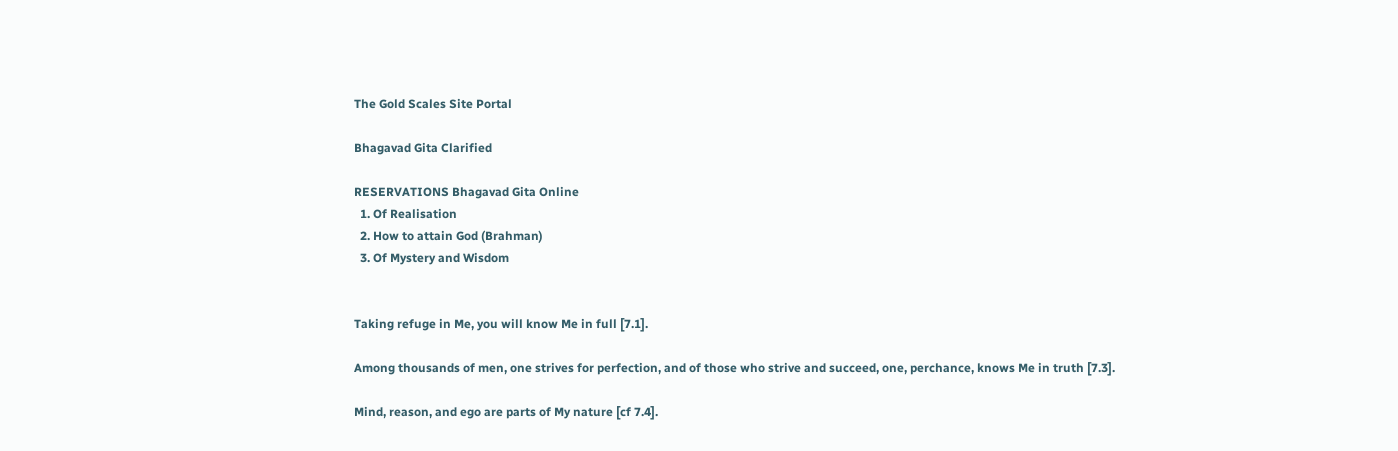The Gold Scales Site Portal

Bhagavad Gita Clarified

RESERVATIONS Bhagavad Gita Online
  1. Of Realisation
  2. How to attain God (Brahman)
  3. Of Mystery and Wisdom


Taking refuge in Me, you will know Me in full [7.1].

Among thousands of men, one strives for perfection, and of those who strive and succeed, one, perchance, knows Me in truth [7.3].

Mind, reason, and ego are parts of My nature [cf 7.4].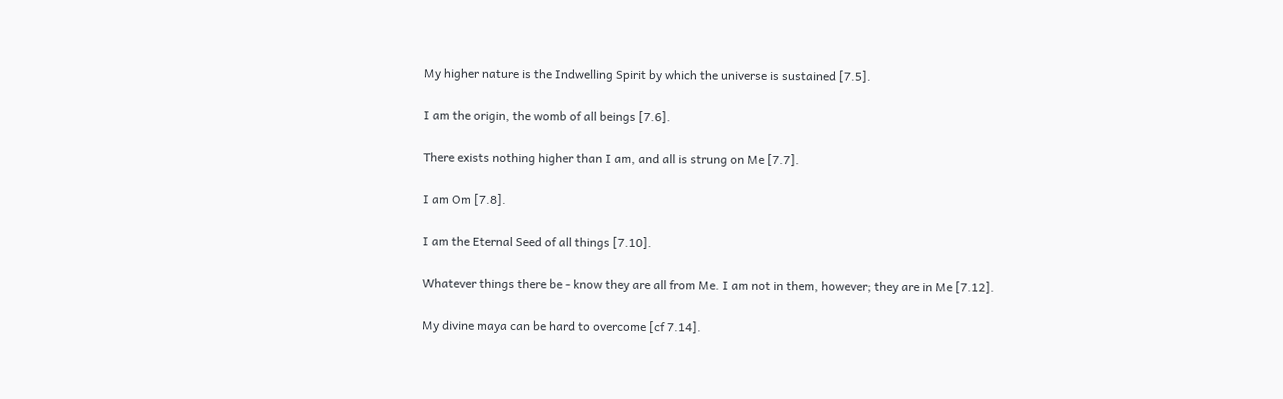My higher nature is the Indwelling Spirit by which the universe is sustained [7.5].

I am the origin, the womb of all beings [7.6].

There exists nothing higher than I am, and all is strung on Me [7.7].

I am Om [7.8].

I am the Eternal Seed of all things [7.10].

Whatever things there be - know they are all from Me. I am not in them, however; they are in Me [7.12].

My divine maya can be hard to overcome [cf 7.14].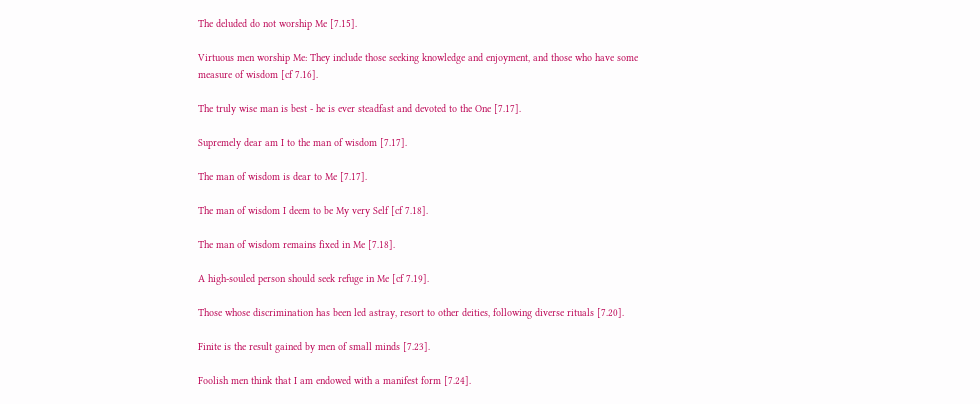The deluded do not worship Me [7.15].

Virtuous men worship Me: They include those seeking knowledge and enjoyment, and those who have some measure of wisdom [cf 7.16].

The truly wise man is best - he is ever steadfast and devoted to the One [7.17].

Supremely dear am I to the man of wisdom [7.17].

The man of wisdom is dear to Me [7.17].

The man of wisdom I deem to be My very Self [cf 7.18].

The man of wisdom remains fixed in Me [7.18].

A high-souled person should seek refuge in Me [cf 7.19].

Those whose discrimination has been led astray, resort to other deities, following diverse rituals [7.20].

Finite is the result gained by men of small minds [7.23].

Foolish men think that I am endowed with a manifest form [7.24].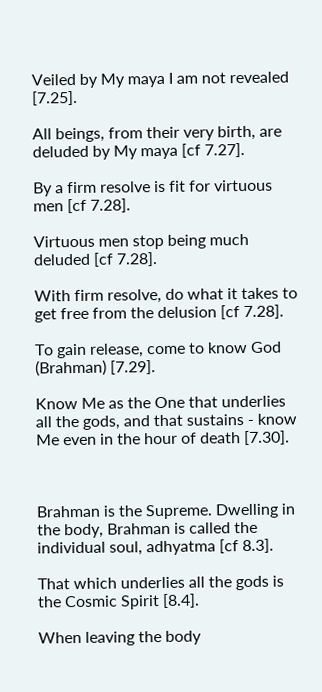Veiled by My maya I am not revealed [7.25].

All beings, from their very birth, are deluded by My maya [cf 7.27].

By a firm resolve is fit for virtuous men [cf 7.28].

Virtuous men stop being much deluded [cf 7.28].

With firm resolve, do what it takes to get free from the delusion [cf 7.28].

To gain release, come to know God (Brahman) [7.29].

Know Me as the One that underlies all the gods, and that sustains - know Me even in the hour of death [7.30].



Brahman is the Supreme. Dwelling in the body, Brahman is called the individual soul, adhyatma [cf 8.3].

That which underlies all the gods is the Cosmic Spirit [8.4].

When leaving the body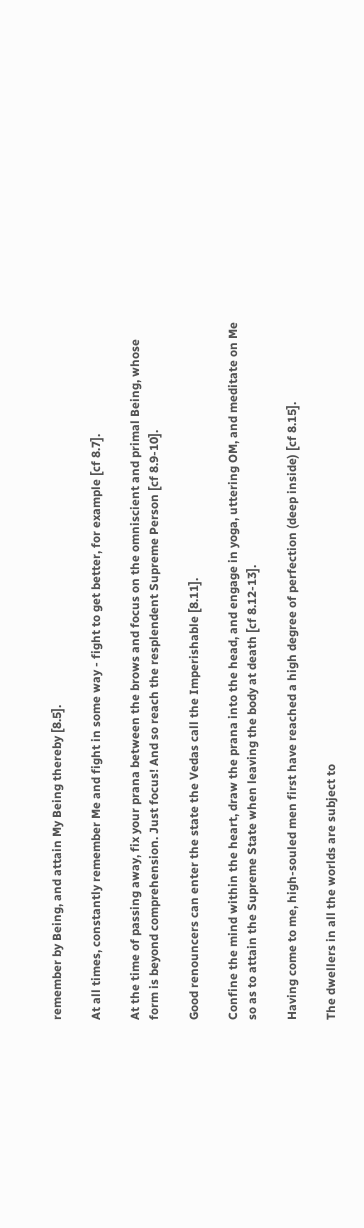remember by Being, and attain My Being thereby [8.5].

At all times, constantly remember Me and fight in some way - fight to get better, for example [cf 8.7].

At the time of passing away, fix your prana between the brows and focus on the omniscient and primal Being, whose form is beyond comprehension. Just focus! And so reach the resplendent Supreme Person [cf 8.9-10].

Good renouncers can enter the state the Vedas call the Imperishable [8.11].

Confine the mind within the heart, draw the prana into the head, and engage in yoga, uttering OM, and meditate on Me so as to attain the Supreme State when leaving the body at death [cf 8.12-13].

Having come to me, high-souled men first have reached a high degree of perfection (deep inside) [cf 8.15].

The dwellers in all the worlds are subject to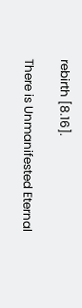rebirth [8.16].

There is Unmanifested Eternal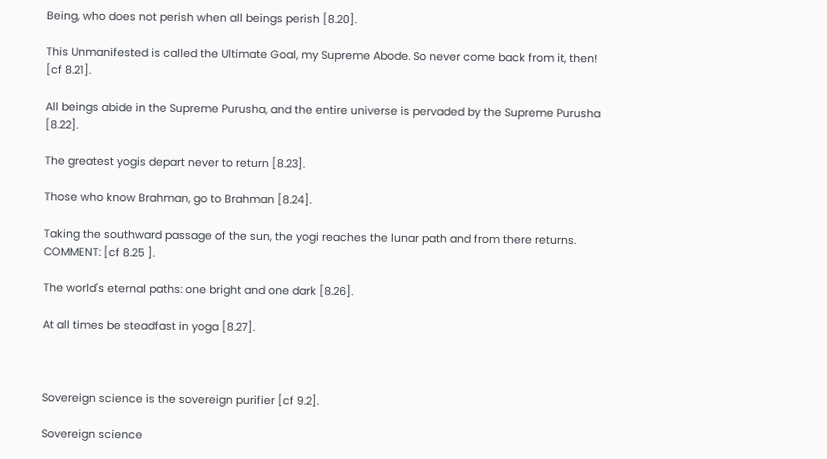Being, who does not perish when all beings perish [8.20].

This Unmanifested is called the Ultimate Goal, my Supreme Abode. So never come back from it, then! [cf 8.21].

All beings abide in the Supreme Purusha, and the entire universe is pervaded by the Supreme Purusha [8.22].

The greatest yogis depart never to return [8.23].

Those who know Brahman, go to Brahman [8.24].

Taking the southward passage of the sun, the yogi reaches the lunar path and from there returns. COMMENT: [cf 8.25 ].

The world's eternal paths: one bright and one dark [8.26].

At all times be steadfast in yoga [8.27].



Sovereign science is the sovereign purifier [cf 9.2].

Sovereign science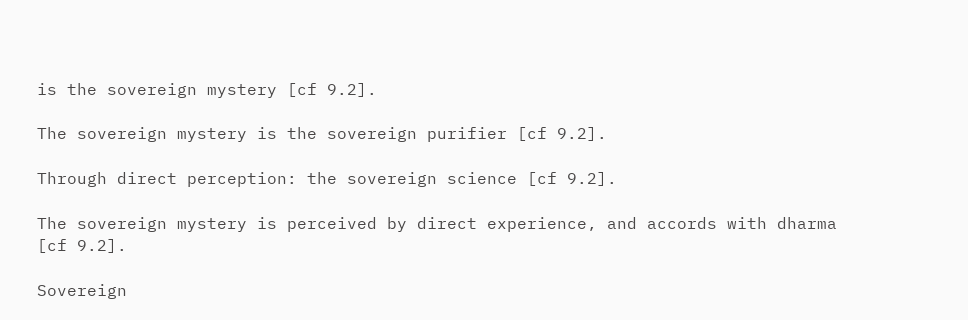is the sovereign mystery [cf 9.2].

The sovereign mystery is the sovereign purifier [cf 9.2].

Through direct perception: the sovereign science [cf 9.2].

The sovereign mystery is perceived by direct experience, and accords with dharma [cf 9.2].

Sovereign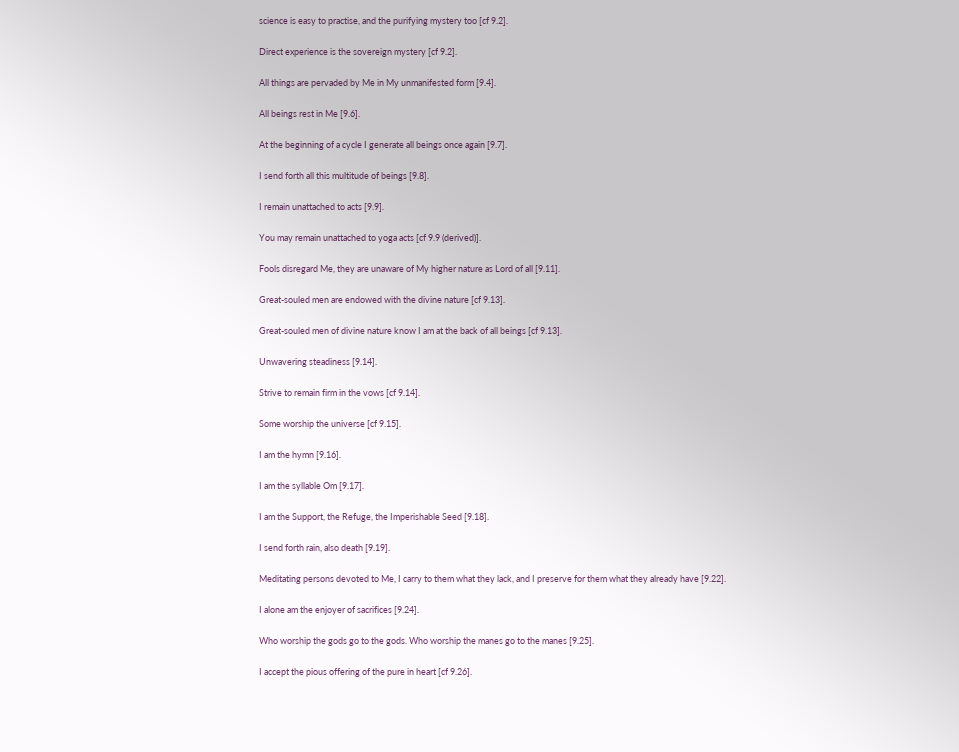science is easy to practise, and the purifying mystery too [cf 9.2].

Direct experience is the sovereign mystery [cf 9.2].

All things are pervaded by Me in My unmanifested form [9.4].

All beings rest in Me [9.6].

At the beginning of a cycle I generate all beings once again [9.7].

I send forth all this multitude of beings [9.8].

I remain unattached to acts [9.9].

You may remain unattached to yoga acts [cf 9.9 (derived)].

Fools disregard Me, they are unaware of My higher nature as Lord of all [9.11].

Great-souled men are endowed with the divine nature [cf 9.13].

Great-souled men of divine nature know I am at the back of all beings [cf 9.13].

Unwavering steadiness [9.14].

Strive to remain firm in the vows [cf 9.14].

Some worship the universe [cf 9.15].

I am the hymn [9.16].

I am the syllable Om [9.17].

I am the Support, the Refuge, the Imperishable Seed [9.18].

I send forth rain, also death [9.19].

Meditating persons devoted to Me, I carry to them what they lack, and I preserve for them what they already have [9.22].

I alone am the enjoyer of sacrifices [9.24].

Who worship the gods go to the gods. Who worship the manes go to the manes [9.25].

I accept the pious offering of the pure in heart [cf 9.26].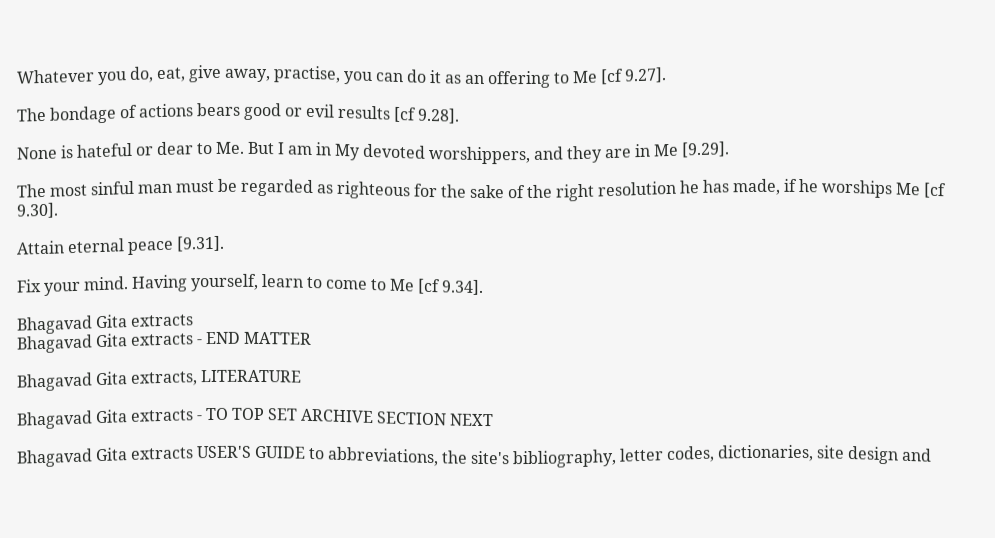Whatever you do, eat, give away, practise, you can do it as an offering to Me [cf 9.27].

The bondage of actions bears good or evil results [cf 9.28].

None is hateful or dear to Me. But I am in My devoted worshippers, and they are in Me [9.29].

The most sinful man must be regarded as righteous for the sake of the right resolution he has made, if he worships Me [cf 9.30].

Attain eternal peace [9.31].

Fix your mind. Having yourself, learn to come to Me [cf 9.34].

Bhagavad Gita extracts
Bhagavad Gita extracts - END MATTER

Bhagavad Gita extracts, LITERATURE

Bhagavad Gita extracts - TO TOP SET ARCHIVE SECTION NEXT

Bhagavad Gita extracts USER'S GUIDE to abbreviations, the site's bibliography, letter codes, dictionaries, site design and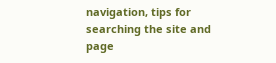navigation, tips for searching the site and page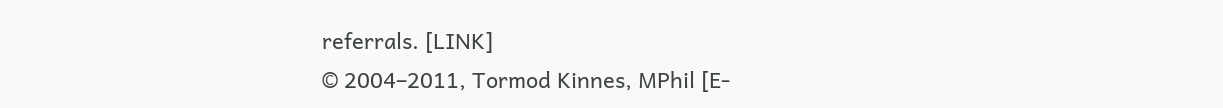referrals. [LINK]
© 2004–2011, Tormod Kinnes, MPhil [E-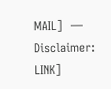MAIL]  —  Disclaimer: LINK]